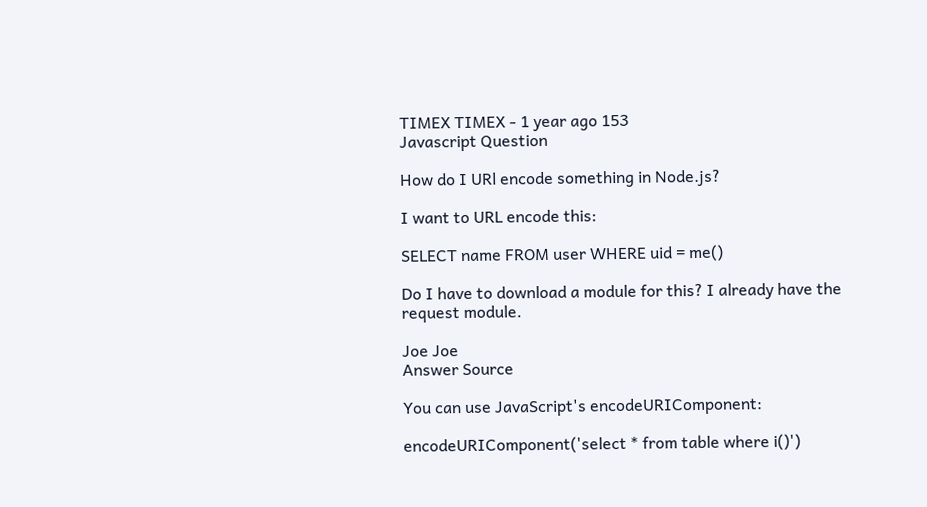TIMEX TIMEX - 1 year ago 153
Javascript Question

How do I URl encode something in Node.js?

I want to URL encode this:

SELECT name FROM user WHERE uid = me()

Do I have to download a module for this? I already have the request module.

Joe Joe
Answer Source

You can use JavaScript's encodeURIComponent:

encodeURIComponent('select * from table where i()')